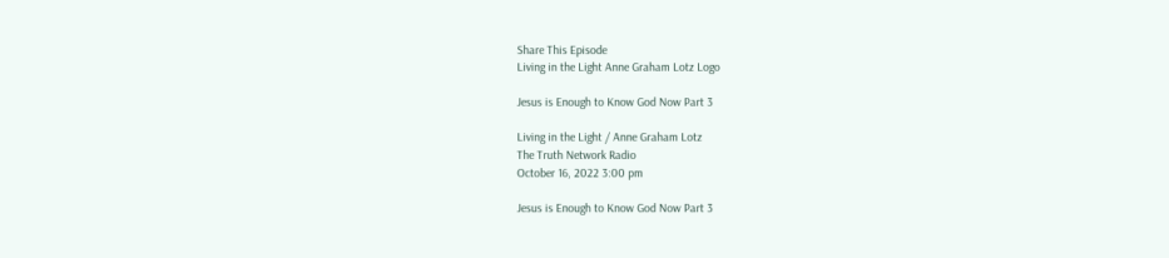Share This Episode
Living in the Light Anne Graham Lotz Logo

Jesus is Enough to Know God Now Part 3

Living in the Light / Anne Graham Lotz
The Truth Network Radio
October 16, 2022 3:00 pm

Jesus is Enough to Know God Now Part 3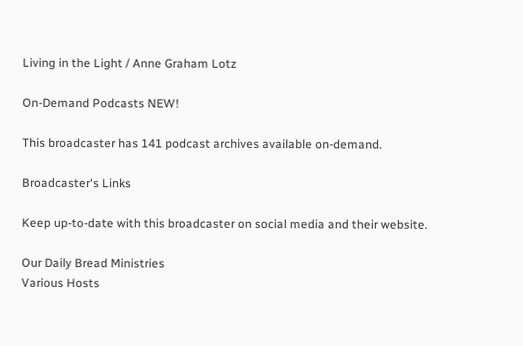Living in the Light / Anne Graham Lotz

On-Demand Podcasts NEW!

This broadcaster has 141 podcast archives available on-demand.

Broadcaster's Links

Keep up-to-date with this broadcaster on social media and their website.

Our Daily Bread Ministries
Various Hosts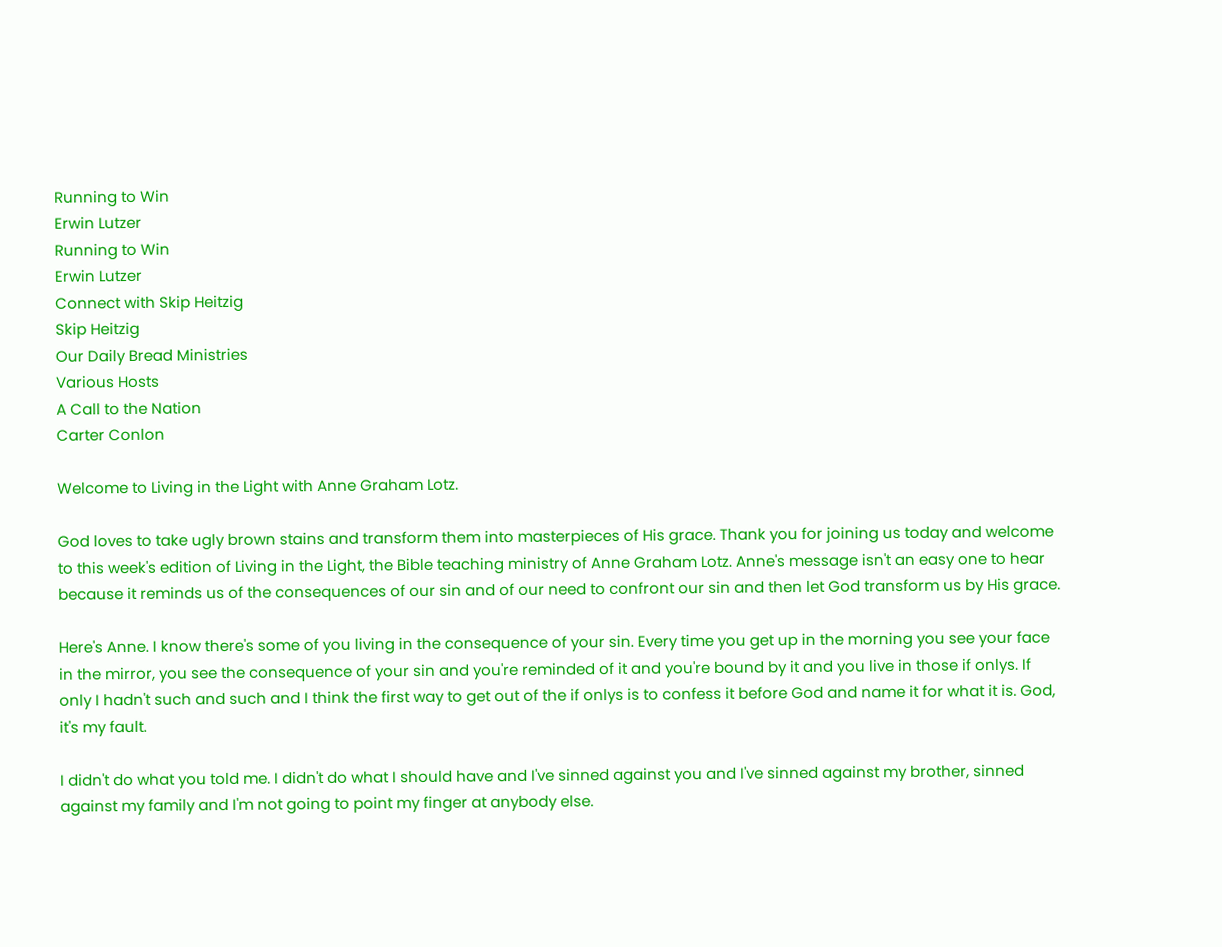Running to Win
Erwin Lutzer
Running to Win
Erwin Lutzer
Connect with Skip Heitzig
Skip Heitzig
Our Daily Bread Ministries
Various Hosts
A Call to the Nation
Carter Conlon

Welcome to Living in the Light with Anne Graham Lotz.

God loves to take ugly brown stains and transform them into masterpieces of His grace. Thank you for joining us today and welcome to this week's edition of Living in the Light, the Bible teaching ministry of Anne Graham Lotz. Anne's message isn't an easy one to hear because it reminds us of the consequences of our sin and of our need to confront our sin and then let God transform us by His grace.

Here's Anne. I know there's some of you living in the consequence of your sin. Every time you get up in the morning you see your face in the mirror, you see the consequence of your sin and you're reminded of it and you're bound by it and you live in those if onlys. If only I hadn't such and such and I think the first way to get out of the if onlys is to confess it before God and name it for what it is. God, it's my fault.

I didn't do what you told me. I didn't do what I should have and I've sinned against you and I've sinned against my brother, sinned against my family and I'm not going to point my finger at anybody else.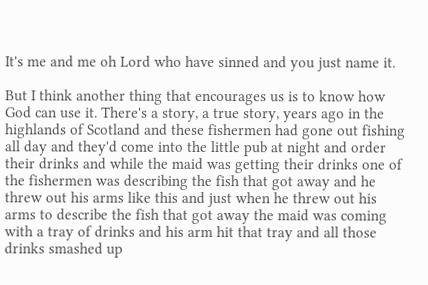It's me and me oh Lord who have sinned and you just name it.

But I think another thing that encourages us is to know how God can use it. There's a story, a true story, years ago in the highlands of Scotland and these fishermen had gone out fishing all day and they'd come into the little pub at night and order their drinks and while the maid was getting their drinks one of the fishermen was describing the fish that got away and he threw out his arms like this and just when he threw out his arms to describe the fish that got away the maid was coming with a tray of drinks and his arm hit that tray and all those drinks smashed up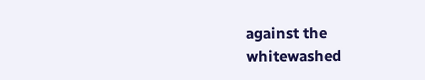against the whitewashed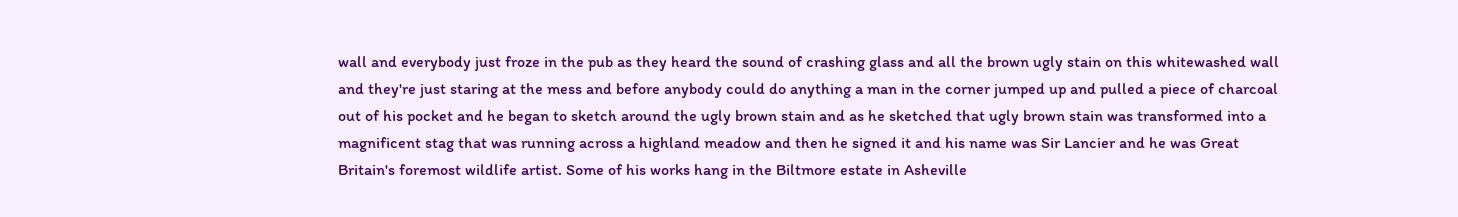wall and everybody just froze in the pub as they heard the sound of crashing glass and all the brown ugly stain on this whitewashed wall and they're just staring at the mess and before anybody could do anything a man in the corner jumped up and pulled a piece of charcoal out of his pocket and he began to sketch around the ugly brown stain and as he sketched that ugly brown stain was transformed into a magnificent stag that was running across a highland meadow and then he signed it and his name was Sir Lancier and he was Great Britain's foremost wildlife artist. Some of his works hang in the Biltmore estate in Asheville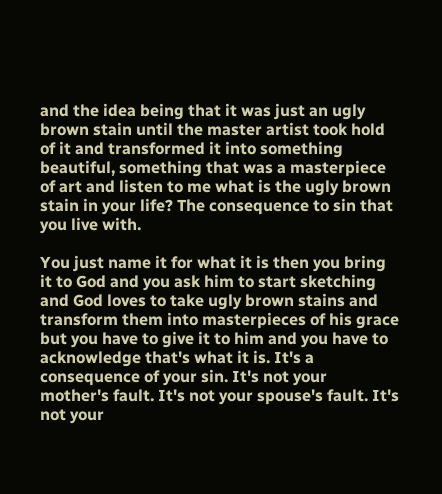and the idea being that it was just an ugly brown stain until the master artist took hold of it and transformed it into something beautiful, something that was a masterpiece of art and listen to me what is the ugly brown stain in your life? The consequence to sin that you live with.

You just name it for what it is then you bring it to God and you ask him to start sketching and God loves to take ugly brown stains and transform them into masterpieces of his grace but you have to give it to him and you have to acknowledge that's what it is. It's a consequence of your sin. It's not your mother's fault. It's not your spouse's fault. It's not your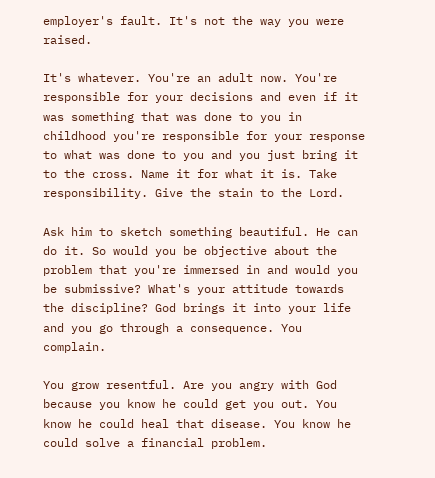employer's fault. It's not the way you were raised.

It's whatever. You're an adult now. You're responsible for your decisions and even if it was something that was done to you in childhood you're responsible for your response to what was done to you and you just bring it to the cross. Name it for what it is. Take responsibility. Give the stain to the Lord.

Ask him to sketch something beautiful. He can do it. So would you be objective about the problem that you're immersed in and would you be submissive? What's your attitude towards the discipline? God brings it into your life and you go through a consequence. You complain.

You grow resentful. Are you angry with God because you know he could get you out. You know he could heal that disease. You know he could solve a financial problem.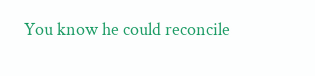You know he could reconcile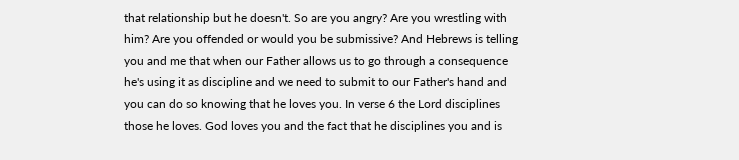that relationship but he doesn't. So are you angry? Are you wrestling with him? Are you offended or would you be submissive? And Hebrews is telling you and me that when our Father allows us to go through a consequence he's using it as discipline and we need to submit to our Father's hand and you can do so knowing that he loves you. In verse 6 the Lord disciplines those he loves. God loves you and the fact that he disciplines you and is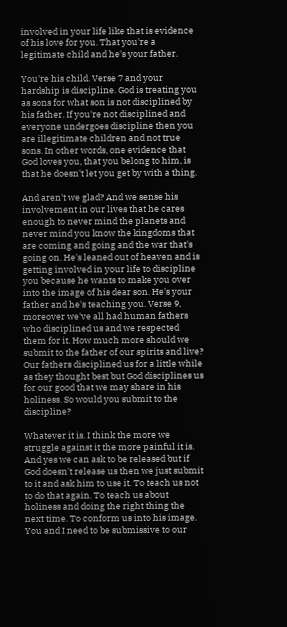involved in your life like that is evidence of his love for you. That you're a legitimate child and he's your father.

You're his child. Verse 7 and your hardship is discipline. God is treating you as sons for what son is not disciplined by his father. If you're not disciplined and everyone undergoes discipline then you are illegitimate children and not true sons. In other words, one evidence that God loves you, that you belong to him, is that he doesn't let you get by with a thing.

And aren't we glad? And we sense his involvement in our lives that he cares enough to never mind the planets and never mind you know the kingdoms that are coming and going and the war that's going on. He's leaned out of heaven and is getting involved in your life to discipline you because he wants to make you over into the image of his dear son. He's your father and he's teaching you. Verse 9, moreover we've all had human fathers who disciplined us and we respected them for it. How much more should we submit to the father of our spirits and live? Our fathers disciplined us for a little while as they thought best but God disciplines us for our good that we may share in his holiness. So would you submit to the discipline?

Whatever it is. I think the more we struggle against it the more painful it is. And yes we can ask to be released but if God doesn't release us then we just submit to it and ask him to use it. To teach us not to do that again. To teach us about holiness and doing the right thing the next time. To conform us into his image. You and I need to be submissive to our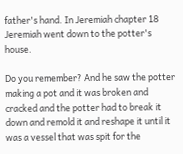father's hand. In Jeremiah chapter 18 Jeremiah went down to the potter's house.

Do you remember? And he saw the potter making a pot and it was broken and cracked and the potter had to break it down and remold it and reshape it until it was a vessel that was spit for the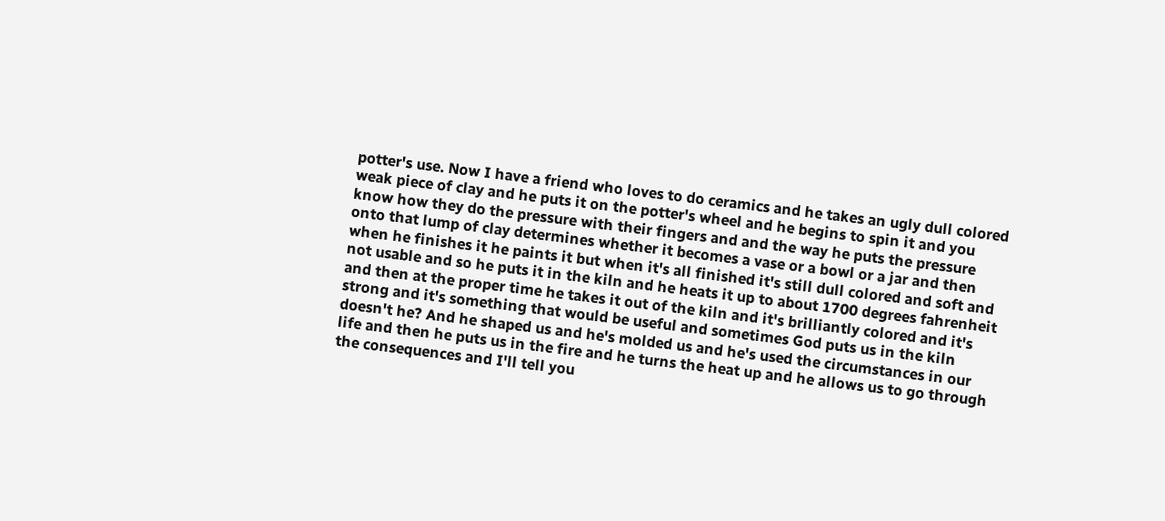potter's use. Now I have a friend who loves to do ceramics and he takes an ugly dull colored weak piece of clay and he puts it on the potter's wheel and he begins to spin it and you know how they do the pressure with their fingers and and the way he puts the pressure onto that lump of clay determines whether it becomes a vase or a bowl or a jar and then when he finishes it he paints it but when it's all finished it's still dull colored and soft and not usable and so he puts it in the kiln and he heats it up to about 1700 degrees fahrenheit and then at the proper time he takes it out of the kiln and it's brilliantly colored and it's strong and it's something that would be useful and sometimes God puts us in the kiln doesn't he? And he shaped us and he's molded us and he's used the circumstances in our life and then he puts us in the fire and he turns the heat up and he allows us to go through the consequences and I'll tell you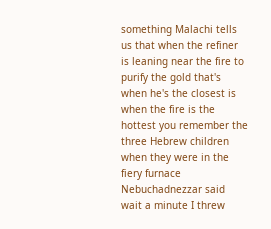something Malachi tells us that when the refiner is leaning near the fire to purify the gold that's when he's the closest is when the fire is the hottest you remember the three Hebrew children when they were in the fiery furnace Nebuchadnezzar said wait a minute I threw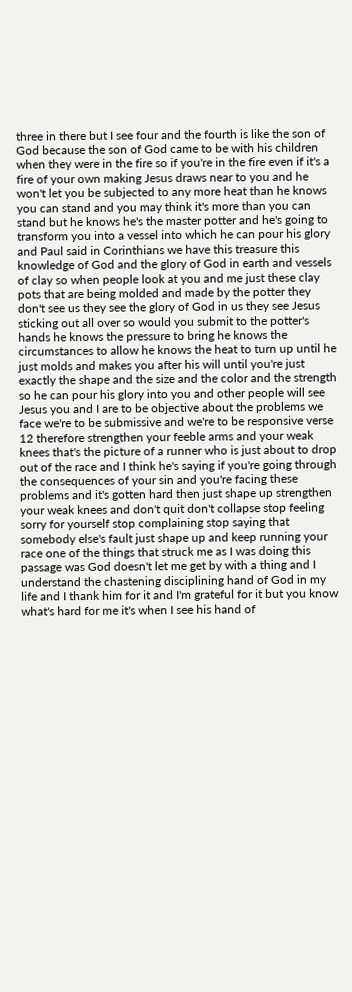three in there but I see four and the fourth is like the son of God because the son of God came to be with his children when they were in the fire so if you're in the fire even if it's a fire of your own making Jesus draws near to you and he won't let you be subjected to any more heat than he knows you can stand and you may think it's more than you can stand but he knows he's the master potter and he's going to transform you into a vessel into which he can pour his glory and Paul said in Corinthians we have this treasure this knowledge of God and the glory of God in earth and vessels of clay so when people look at you and me just these clay pots that are being molded and made by the potter they don't see us they see the glory of God in us they see Jesus sticking out all over so would you submit to the potter's hands he knows the pressure to bring he knows the circumstances to allow he knows the heat to turn up until he just molds and makes you after his will until you're just exactly the shape and the size and the color and the strength so he can pour his glory into you and other people will see Jesus you and I are to be objective about the problems we face we're to be submissive and we're to be responsive verse 12 therefore strengthen your feeble arms and your weak knees that's the picture of a runner who is just about to drop out of the race and I think he's saying if you're going through the consequences of your sin and you're facing these problems and it's gotten hard then just shape up strengthen your weak knees and don't quit don't collapse stop feeling sorry for yourself stop complaining stop saying that somebody else's fault just shape up and keep running your race one of the things that struck me as I was doing this passage was God doesn't let me get by with a thing and I understand the chastening disciplining hand of God in my life and I thank him for it and I'm grateful for it but you know what's hard for me it's when I see his hand of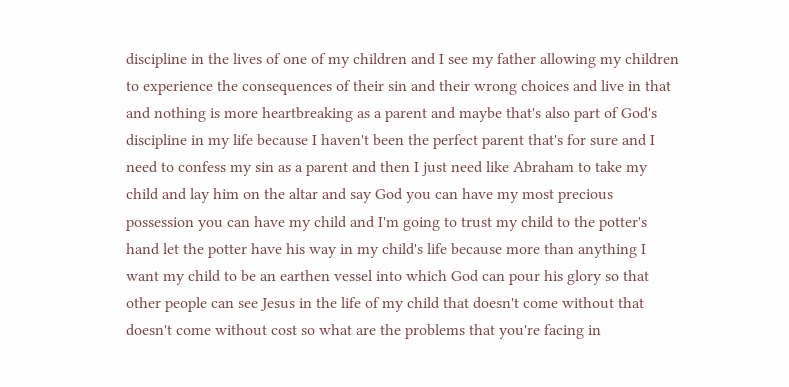discipline in the lives of one of my children and I see my father allowing my children to experience the consequences of their sin and their wrong choices and live in that and nothing is more heartbreaking as a parent and maybe that's also part of God's discipline in my life because I haven't been the perfect parent that's for sure and I need to confess my sin as a parent and then I just need like Abraham to take my child and lay him on the altar and say God you can have my most precious possession you can have my child and I'm going to trust my child to the potter's hand let the potter have his way in my child's life because more than anything I want my child to be an earthen vessel into which God can pour his glory so that other people can see Jesus in the life of my child that doesn't come without that doesn't come without cost so what are the problems that you're facing in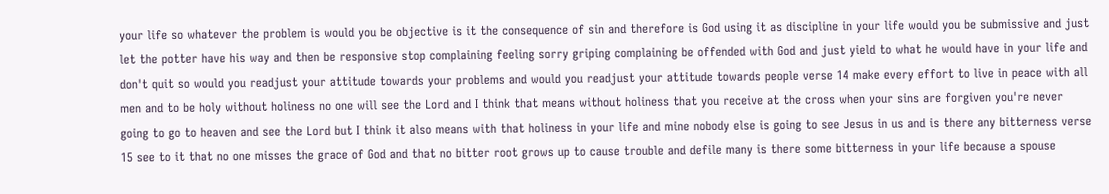your life so whatever the problem is would you be objective is it the consequence of sin and therefore is God using it as discipline in your life would you be submissive and just let the potter have his way and then be responsive stop complaining feeling sorry griping complaining be offended with God and just yield to what he would have in your life and don't quit so would you readjust your attitude towards your problems and would you readjust your attitude towards people verse 14 make every effort to live in peace with all men and to be holy without holiness no one will see the Lord and I think that means without holiness that you receive at the cross when your sins are forgiven you're never going to go to heaven and see the Lord but I think it also means with that holiness in your life and mine nobody else is going to see Jesus in us and is there any bitterness verse 15 see to it that no one misses the grace of God and that no bitter root grows up to cause trouble and defile many is there some bitterness in your life because a spouse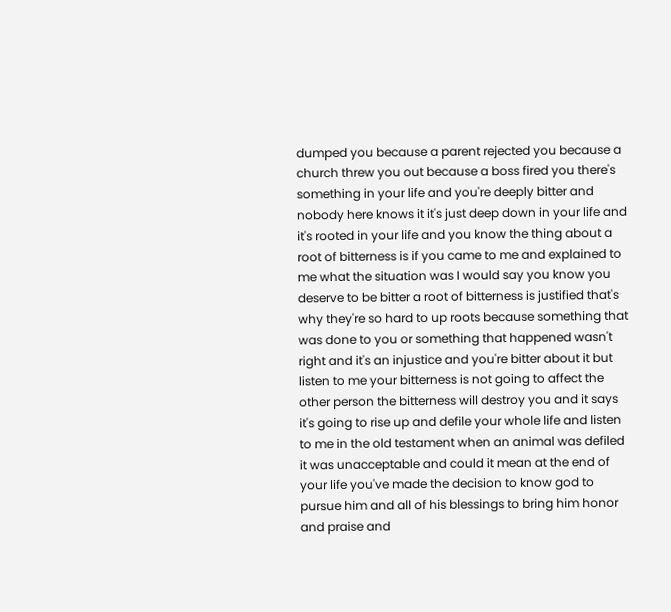dumped you because a parent rejected you because a church threw you out because a boss fired you there's something in your life and you're deeply bitter and nobody here knows it it's just deep down in your life and it's rooted in your life and you know the thing about a root of bitterness is if you came to me and explained to me what the situation was I would say you know you deserve to be bitter a root of bitterness is justified that's why they're so hard to up roots because something that was done to you or something that happened wasn't right and it's an injustice and you're bitter about it but listen to me your bitterness is not going to affect the other person the bitterness will destroy you and it says it's going to rise up and defile your whole life and listen to me in the old testament when an animal was defiled it was unacceptable and could it mean at the end of your life you've made the decision to know god to pursue him and all of his blessings to bring him honor and praise and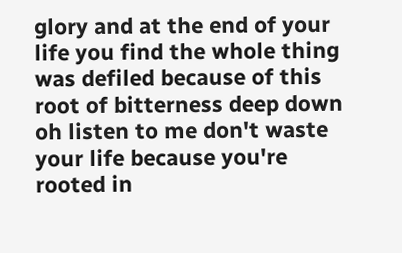glory and at the end of your life you find the whole thing was defiled because of this root of bitterness deep down oh listen to me don't waste your life because you're rooted in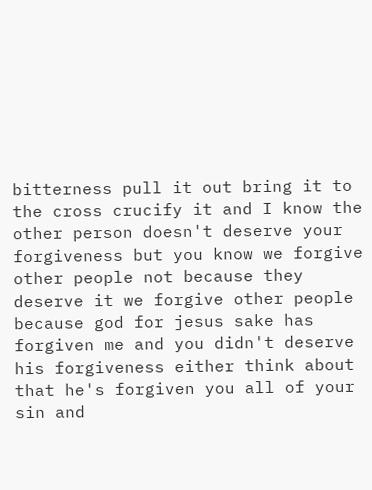bitterness pull it out bring it to the cross crucify it and I know the other person doesn't deserve your forgiveness but you know we forgive other people not because they deserve it we forgive other people because god for jesus sake has forgiven me and you didn't deserve his forgiveness either think about that he's forgiven you all of your sin and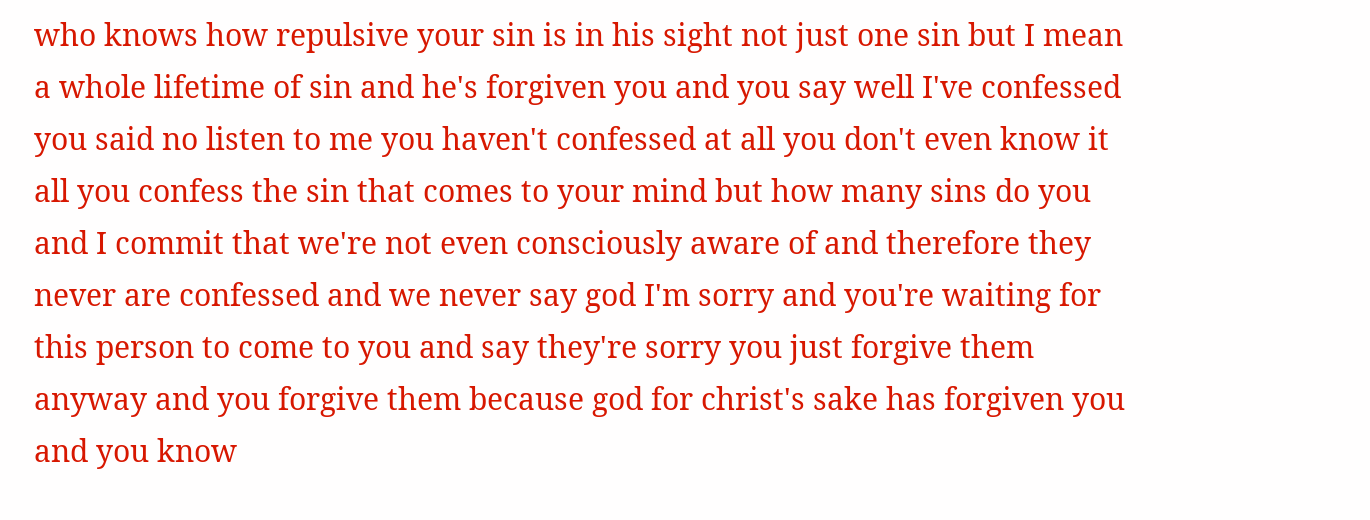who knows how repulsive your sin is in his sight not just one sin but I mean a whole lifetime of sin and he's forgiven you and you say well I've confessed you said no listen to me you haven't confessed at all you don't even know it all you confess the sin that comes to your mind but how many sins do you and I commit that we're not even consciously aware of and therefore they never are confessed and we never say god I'm sorry and you're waiting for this person to come to you and say they're sorry you just forgive them anyway and you forgive them because god for christ's sake has forgiven you and you know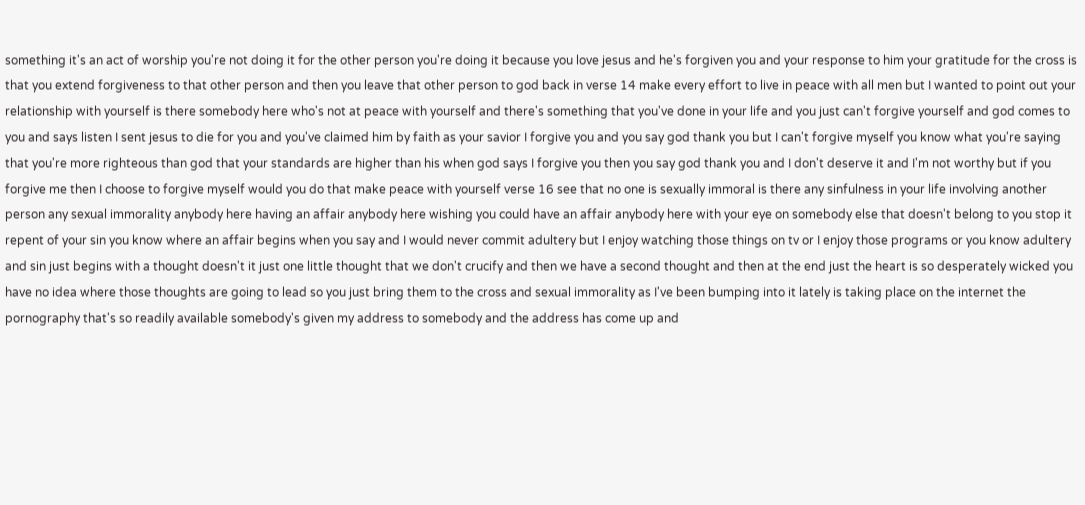something it's an act of worship you're not doing it for the other person you're doing it because you love jesus and he's forgiven you and your response to him your gratitude for the cross is that you extend forgiveness to that other person and then you leave that other person to god back in verse 14 make every effort to live in peace with all men but I wanted to point out your relationship with yourself is there somebody here who's not at peace with yourself and there's something that you've done in your life and you just can't forgive yourself and god comes to you and says listen I sent jesus to die for you and you've claimed him by faith as your savior I forgive you and you say god thank you but I can't forgive myself you know what you're saying that you're more righteous than god that your standards are higher than his when god says I forgive you then you say god thank you and I don't deserve it and I'm not worthy but if you forgive me then I choose to forgive myself would you do that make peace with yourself verse 16 see that no one is sexually immoral is there any sinfulness in your life involving another person any sexual immorality anybody here having an affair anybody here wishing you could have an affair anybody here with your eye on somebody else that doesn't belong to you stop it repent of your sin you know where an affair begins when you say and I would never commit adultery but I enjoy watching those things on tv or I enjoy those programs or you know adultery and sin just begins with a thought doesn't it just one little thought that we don't crucify and then we have a second thought and then at the end just the heart is so desperately wicked you have no idea where those thoughts are going to lead so you just bring them to the cross and sexual immorality as I've been bumping into it lately is taking place on the internet the pornography that's so readily available somebody's given my address to somebody and the address has come up and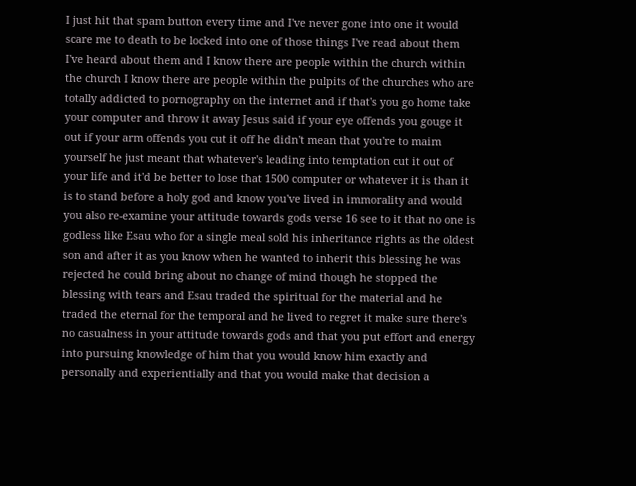I just hit that spam button every time and I've never gone into one it would scare me to death to be locked into one of those things I've read about them I've heard about them and I know there are people within the church within the church I know there are people within the pulpits of the churches who are totally addicted to pornography on the internet and if that's you go home take your computer and throw it away Jesus said if your eye offends you gouge it out if your arm offends you cut it off he didn't mean that you're to maim yourself he just meant that whatever's leading into temptation cut it out of your life and it'd be better to lose that 1500 computer or whatever it is than it is to stand before a holy god and know you've lived in immorality and would you also re-examine your attitude towards gods verse 16 see to it that no one is godless like Esau who for a single meal sold his inheritance rights as the oldest son and after it as you know when he wanted to inherit this blessing he was rejected he could bring about no change of mind though he stopped the blessing with tears and Esau traded the spiritual for the material and he traded the eternal for the temporal and he lived to regret it make sure there's no casualness in your attitude towards gods and that you put effort and energy into pursuing knowledge of him that you would know him exactly and personally and experientially and that you would make that decision a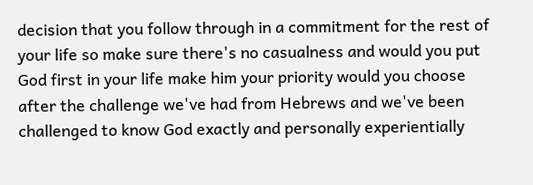decision that you follow through in a commitment for the rest of your life so make sure there's no casualness and would you put God first in your life make him your priority would you choose after the challenge we've had from Hebrews and we've been challenged to know God exactly and personally experientially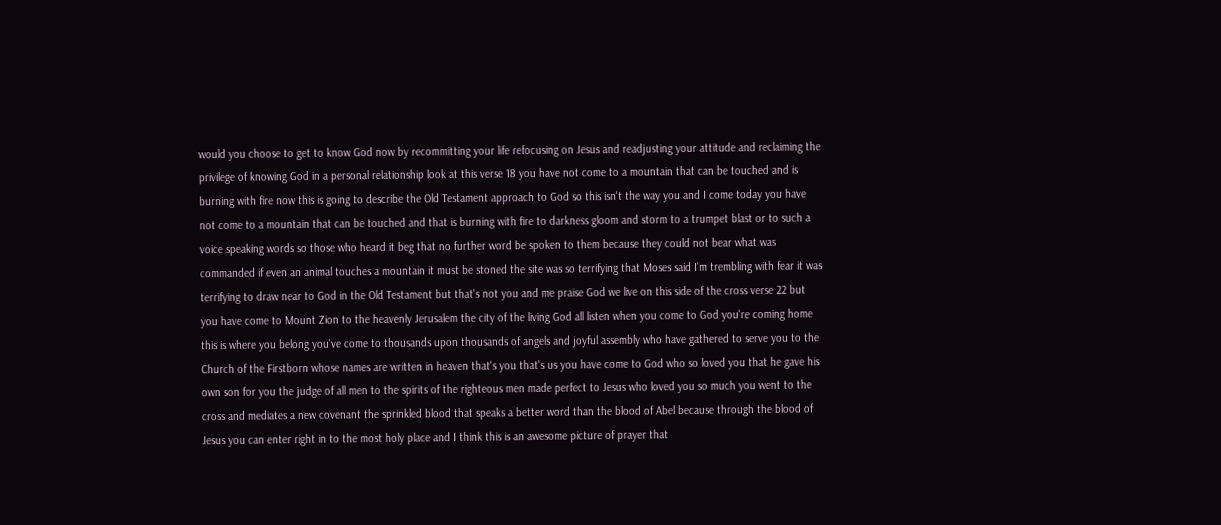would you choose to get to know God now by recommitting your life refocusing on Jesus and readjusting your attitude and reclaiming the privilege of knowing God in a personal relationship look at this verse 18 you have not come to a mountain that can be touched and is burning with fire now this is going to describe the Old Testament approach to God so this isn't the way you and I come today you have not come to a mountain that can be touched and that is burning with fire to darkness gloom and storm to a trumpet blast or to such a voice speaking words so those who heard it beg that no further word be spoken to them because they could not bear what was commanded if even an animal touches a mountain it must be stoned the site was so terrifying that Moses said I'm trembling with fear it was terrifying to draw near to God in the Old Testament but that's not you and me praise God we live on this side of the cross verse 22 but you have come to Mount Zion to the heavenly Jerusalem the city of the living God all listen when you come to God you're coming home this is where you belong you've come to thousands upon thousands of angels and joyful assembly who have gathered to serve you to the Church of the Firstborn whose names are written in heaven that's you that's us you have come to God who so loved you that he gave his own son for you the judge of all men to the spirits of the righteous men made perfect to Jesus who loved you so much you went to the cross and mediates a new covenant the sprinkled blood that speaks a better word than the blood of Abel because through the blood of Jesus you can enter right in to the most holy place and I think this is an awesome picture of prayer that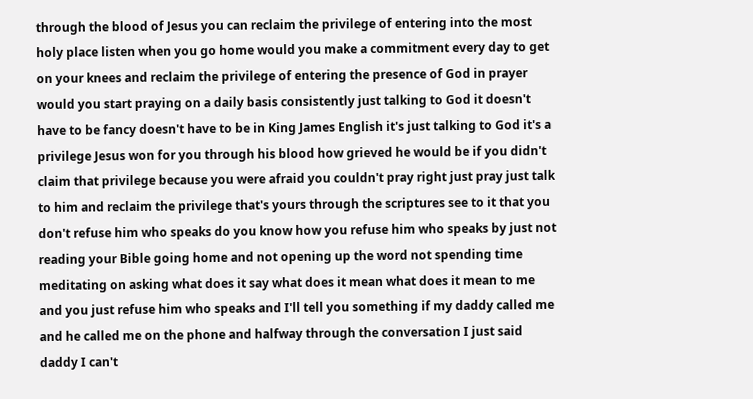through the blood of Jesus you can reclaim the privilege of entering into the most holy place listen when you go home would you make a commitment every day to get on your knees and reclaim the privilege of entering the presence of God in prayer would you start praying on a daily basis consistently just talking to God it doesn't have to be fancy doesn't have to be in King James English it's just talking to God it's a privilege Jesus won for you through his blood how grieved he would be if you didn't claim that privilege because you were afraid you couldn't pray right just pray just talk to him and reclaim the privilege that's yours through the scriptures see to it that you don't refuse him who speaks do you know how you refuse him who speaks by just not reading your Bible going home and not opening up the word not spending time meditating on asking what does it say what does it mean what does it mean to me and you just refuse him who speaks and I'll tell you something if my daddy called me and he called me on the phone and halfway through the conversation I just said daddy I can't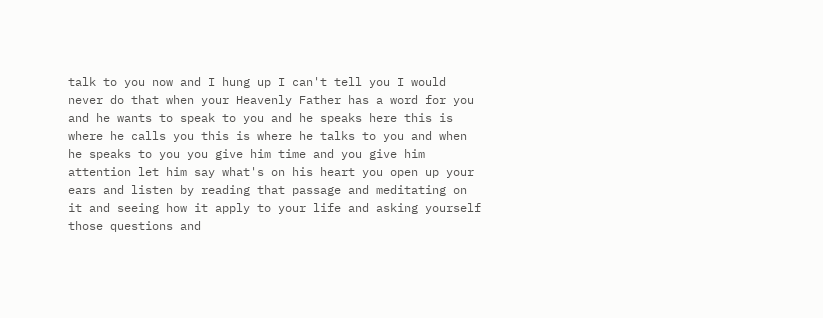talk to you now and I hung up I can't tell you I would never do that when your Heavenly Father has a word for you and he wants to speak to you and he speaks here this is where he calls you this is where he talks to you and when he speaks to you you give him time and you give him attention let him say what's on his heart you open up your ears and listen by reading that passage and meditating on it and seeing how it apply to your life and asking yourself those questions and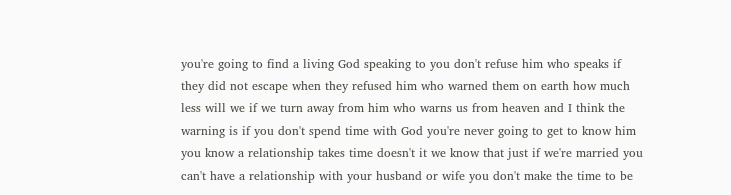you're going to find a living God speaking to you don't refuse him who speaks if they did not escape when they refused him who warned them on earth how much less will we if we turn away from him who warns us from heaven and I think the warning is if you don't spend time with God you're never going to get to know him you know a relationship takes time doesn't it we know that just if we're married you can't have a relationship with your husband or wife you don't make the time to be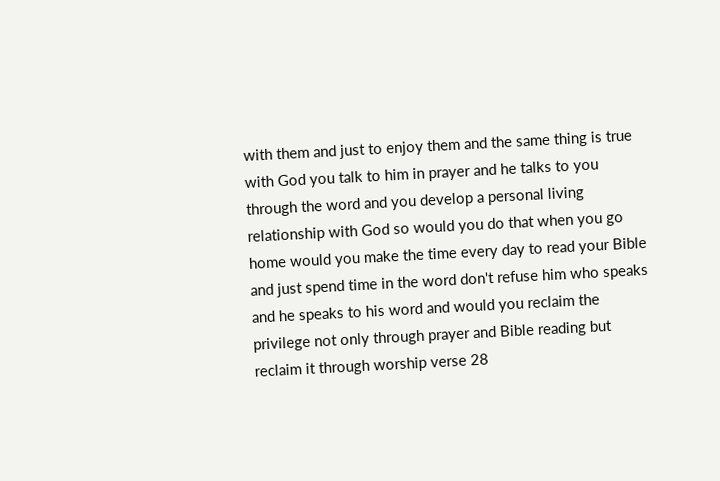with them and just to enjoy them and the same thing is true with God you talk to him in prayer and he talks to you through the word and you develop a personal living relationship with God so would you do that when you go home would you make the time every day to read your Bible and just spend time in the word don't refuse him who speaks and he speaks to his word and would you reclaim the privilege not only through prayer and Bible reading but reclaim it through worship verse 28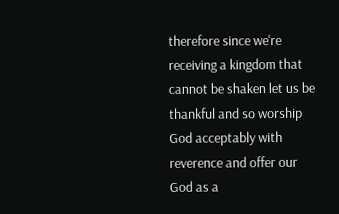therefore since we're receiving a kingdom that cannot be shaken let us be thankful and so worship God acceptably with reverence and offer our God as a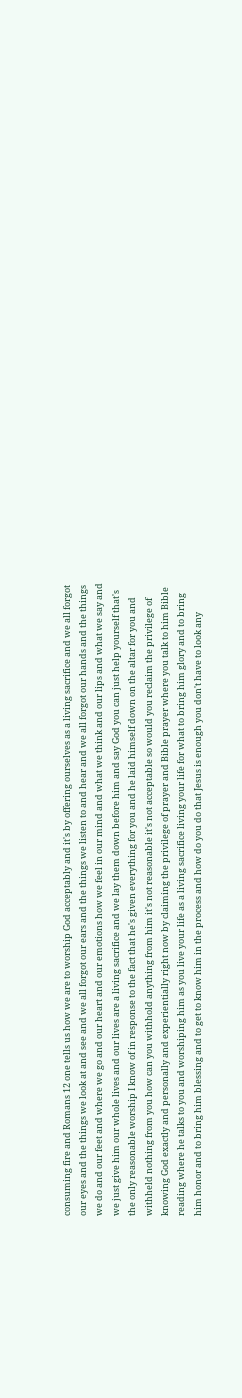consuming fire and Romans 12 one tells us how we are to worship God acceptably and it's by offering ourselves as a living sacrifice and we all forgot our eyes and the things we look at and see and we all forgot our ears and the things we listen to and hear and we all forgot our hands and the things we do and our feet and where we go and our heart and our emotions how we feel in our mind and what we think and our lips and what we say and we just give him our whole lives and our lives are a living sacrifice and we lay them down before him and say God you can just help yourself that's the only reasonable worship I know of in response to the fact that he's given everything for you and he laid himself down on the altar for you and withheld nothing from you how can you withhold anything from him it's not reasonable it's not acceptable so would you reclaim the privilege of knowing God exactly and personally and experientially right now by claiming the privilege of prayer and Bible prayer where you talk to him Bible reading where he talks to you and worshiping him as you live your life as a living sacrifice living your life for what to bring him glory and to bring him honor and to bring him blessing and to get to know him in the process and how do you do that Jesus is enough you don't have to look any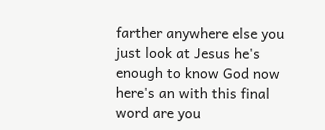farther anywhere else you just look at Jesus he's enough to know God now here's an with this final word are you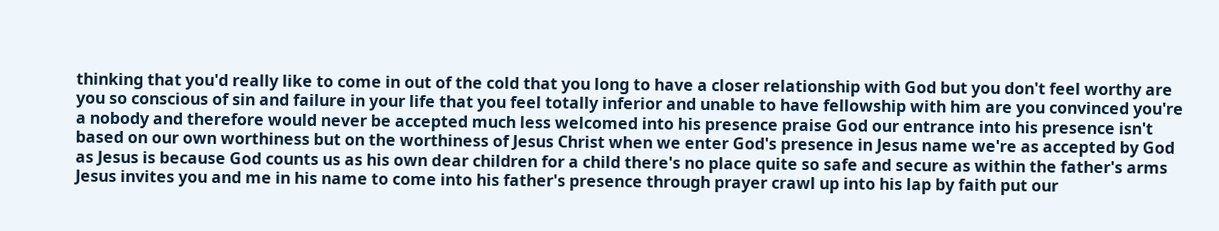thinking that you'd really like to come in out of the cold that you long to have a closer relationship with God but you don't feel worthy are you so conscious of sin and failure in your life that you feel totally inferior and unable to have fellowship with him are you convinced you're a nobody and therefore would never be accepted much less welcomed into his presence praise God our entrance into his presence isn't based on our own worthiness but on the worthiness of Jesus Christ when we enter God's presence in Jesus name we're as accepted by God as Jesus is because God counts us as his own dear children for a child there's no place quite so safe and secure as within the father's arms Jesus invites you and me in his name to come into his father's presence through prayer crawl up into his lap by faith put our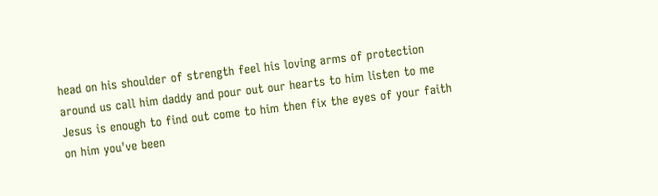head on his shoulder of strength feel his loving arms of protection around us call him daddy and pour out our hearts to him listen to me Jesus is enough to find out come to him then fix the eyes of your faith on him you've been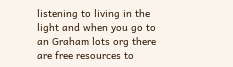listening to living in the light and when you go to an Graham lots org there are free resources to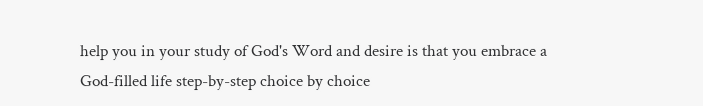help you in your study of God's Word and desire is that you embrace a God-filled life step-by-step choice by choice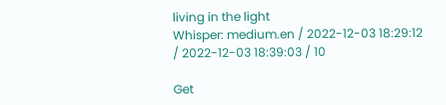living in the light
Whisper: medium.en / 2022-12-03 18:29:12 / 2022-12-03 18:39:03 / 10

Get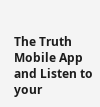The Truth Mobile App and Listen to your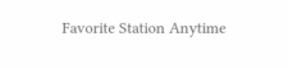Favorite Station Anytime